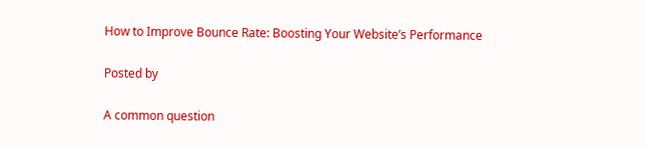How to Improve Bounce Rate: Boosting Your Website’s Performance

Posted by

A common question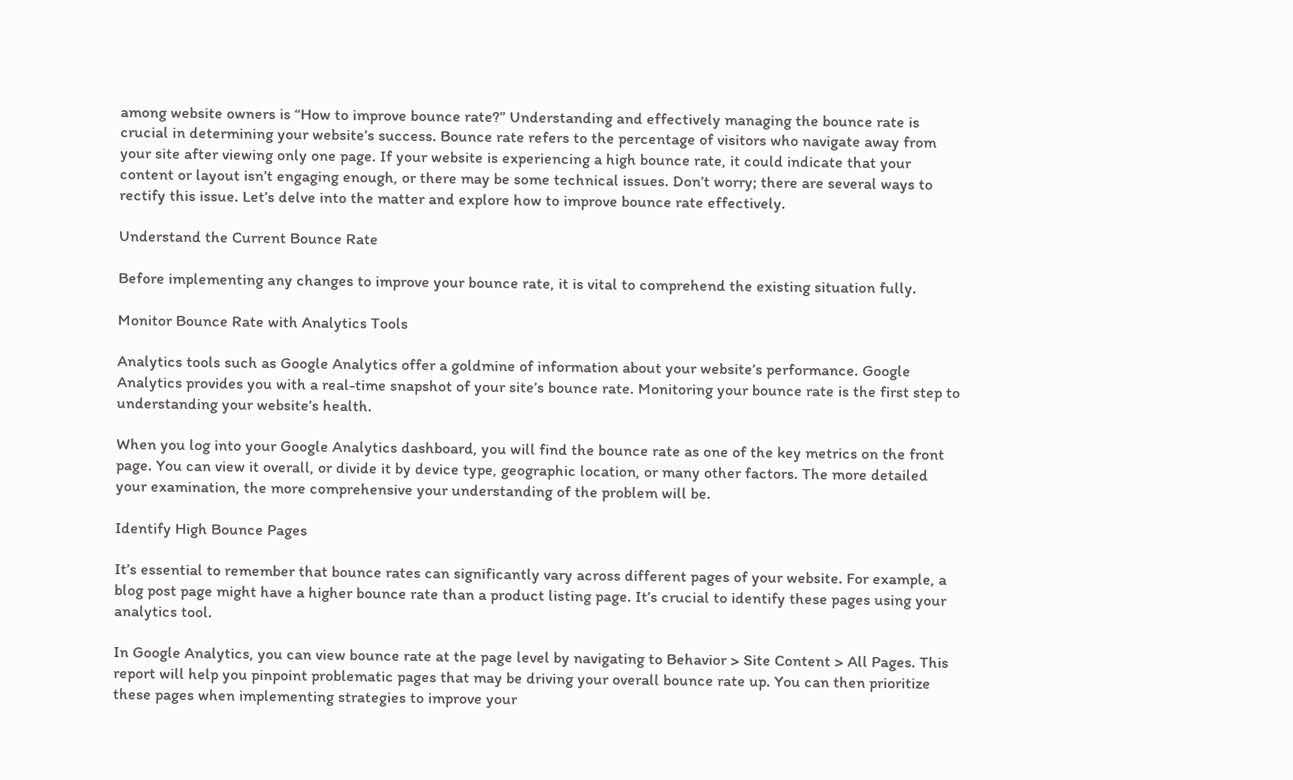among website owners is “How to improve bounce rate?” Understanding and effectively managing the bounce rate is crucial in determining your website’s success. Bounce rate refers to the percentage of visitors who navigate away from your site after viewing only one page. If your website is experiencing a high bounce rate, it could indicate that your content or layout isn’t engaging enough, or there may be some technical issues. Don’t worry; there are several ways to rectify this issue. Let’s delve into the matter and explore how to improve bounce rate effectively.

Understand the Current Bounce Rate

Before implementing any changes to improve your bounce rate, it is vital to comprehend the existing situation fully.

Monitor Bounce Rate with Analytics Tools

Analytics tools such as Google Analytics offer a goldmine of information about your website’s performance. Google Analytics provides you with a real-time snapshot of your site’s bounce rate. Monitoring your bounce rate is the first step to understanding your website’s health.

When you log into your Google Analytics dashboard, you will find the bounce rate as one of the key metrics on the front page. You can view it overall, or divide it by device type, geographic location, or many other factors. The more detailed your examination, the more comprehensive your understanding of the problem will be.

Identify High Bounce Pages

It’s essential to remember that bounce rates can significantly vary across different pages of your website. For example, a blog post page might have a higher bounce rate than a product listing page. It’s crucial to identify these pages using your analytics tool.

In Google Analytics, you can view bounce rate at the page level by navigating to Behavior > Site Content > All Pages. This report will help you pinpoint problematic pages that may be driving your overall bounce rate up. You can then prioritize these pages when implementing strategies to improve your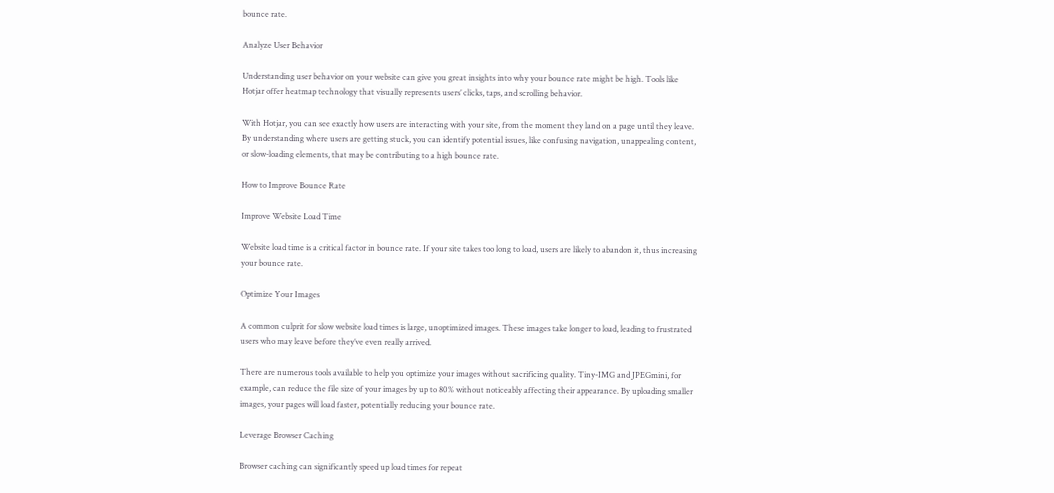bounce rate.

Analyze User Behavior

Understanding user behavior on your website can give you great insights into why your bounce rate might be high. Tools like Hotjar offer heatmap technology that visually represents users’ clicks, taps, and scrolling behavior.

With Hotjar, you can see exactly how users are interacting with your site, from the moment they land on a page until they leave. By understanding where users are getting stuck, you can identify potential issues, like confusing navigation, unappealing content, or slow-loading elements, that may be contributing to a high bounce rate.

How to Improve Bounce Rate

Improve Website Load Time

Website load time is a critical factor in bounce rate. If your site takes too long to load, users are likely to abandon it, thus increasing your bounce rate.

Optimize Your Images

A common culprit for slow website load times is large, unoptimized images. These images take longer to load, leading to frustrated users who may leave before they’ve even really arrived.

There are numerous tools available to help you optimize your images without sacrificing quality. Tiny-IMG and JPEGmini, for example, can reduce the file size of your images by up to 80% without noticeably affecting their appearance. By uploading smaller images, your pages will load faster, potentially reducing your bounce rate.

Leverage Browser Caching

Browser caching can significantly speed up load times for repeat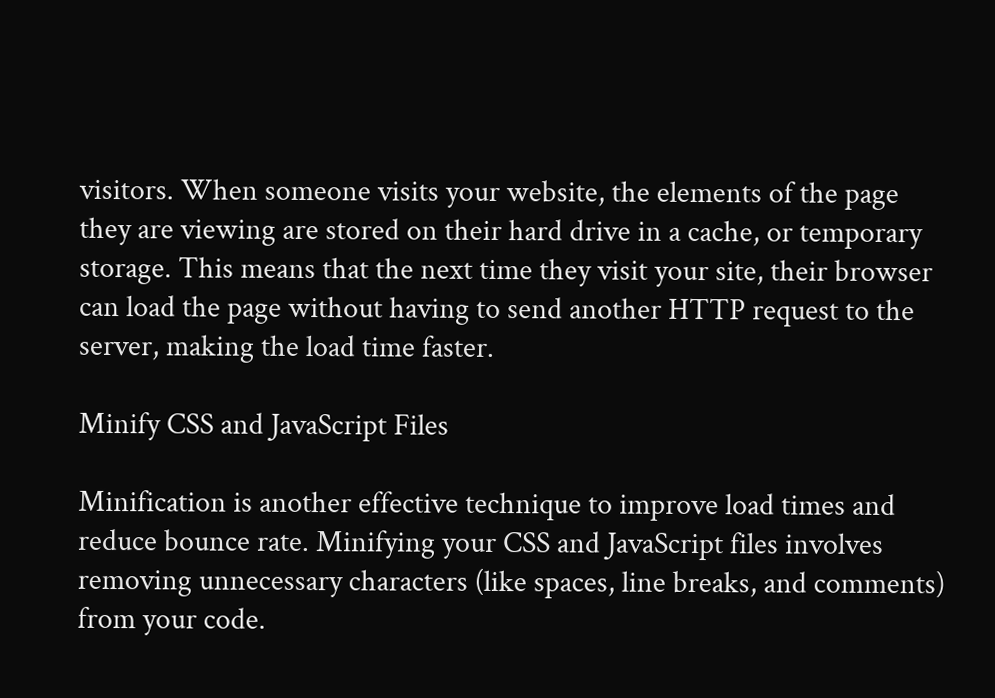visitors. When someone visits your website, the elements of the page they are viewing are stored on their hard drive in a cache, or temporary storage. This means that the next time they visit your site, their browser can load the page without having to send another HTTP request to the server, making the load time faster.

Minify CSS and JavaScript Files

Minification is another effective technique to improve load times and reduce bounce rate. Minifying your CSS and JavaScript files involves removing unnecessary characters (like spaces, line breaks, and comments) from your code.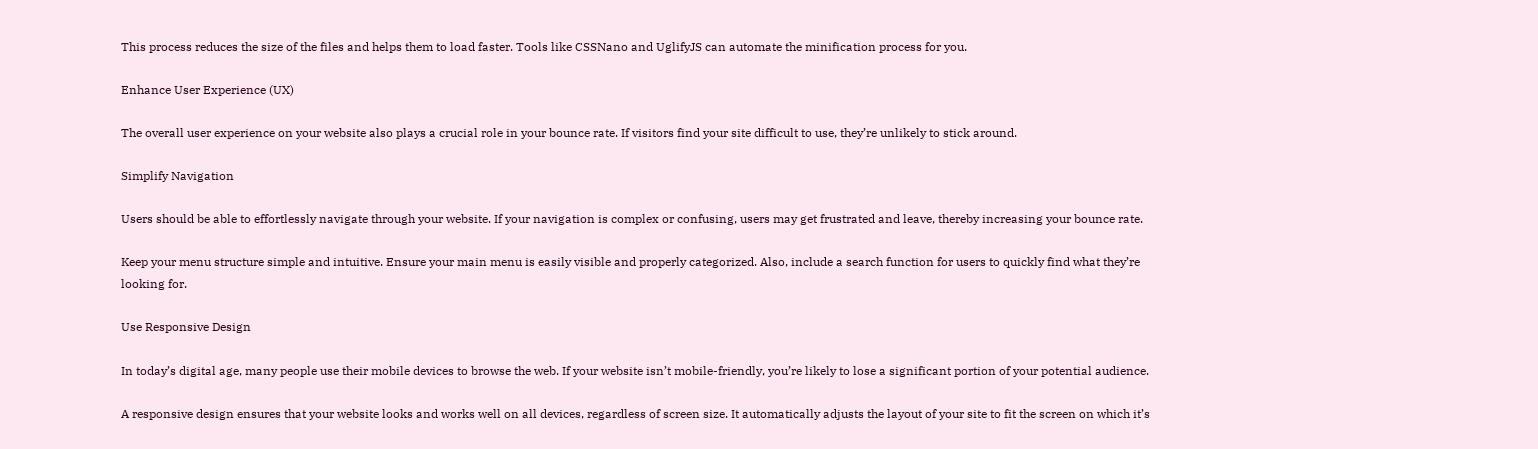This process reduces the size of the files and helps them to load faster. Tools like CSSNano and UglifyJS can automate the minification process for you.

Enhance User Experience (UX)

The overall user experience on your website also plays a crucial role in your bounce rate. If visitors find your site difficult to use, they’re unlikely to stick around.

Simplify Navigation

Users should be able to effortlessly navigate through your website. If your navigation is complex or confusing, users may get frustrated and leave, thereby increasing your bounce rate.

Keep your menu structure simple and intuitive. Ensure your main menu is easily visible and properly categorized. Also, include a search function for users to quickly find what they’re looking for.

Use Responsive Design

In today’s digital age, many people use their mobile devices to browse the web. If your website isn’t mobile-friendly, you’re likely to lose a significant portion of your potential audience.

A responsive design ensures that your website looks and works well on all devices, regardless of screen size. It automatically adjusts the layout of your site to fit the screen on which it’s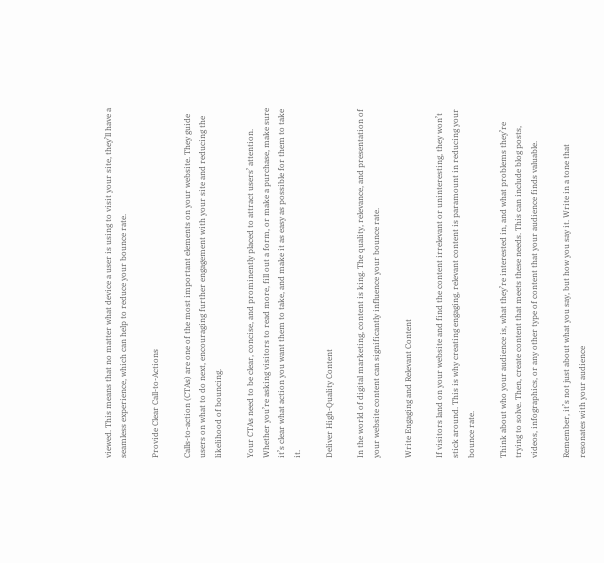viewed. This means that no matter what device a user is using to visit your site, they’ll have a seamless experience, which can help to reduce your bounce rate.

Provide Clear Call-to-Actions

Calls-to-action (CTAs) are one of the most important elements on your website. They guide users on what to do next, encouraging further engagement with your site and reducing the likelihood of bouncing.

Your CTAs need to be clear, concise, and prominently placed to attract users’ attention. Whether you’re asking visitors to read more, fill out a form, or make a purchase, make sure it’s clear what action you want them to take, and make it as easy as possible for them to take it.

Deliver High-Quality Content

In the world of digital marketing, content is king. The quality, relevance, and presentation of your website content can significantly influence your bounce rate.

Write Engaging and Relevant Content

If visitors land on your website and find the content irrelevant or uninteresting, they won’t stick around. This is why creating engaging, relevant content is paramount in reducing your bounce rate.

Think about who your audience is, what they’re interested in, and what problems they’re trying to solve. Then, create content that meets these needs. This can include blog posts, videos, infographics, or any other type of content that your audience finds valuable.

Remember, it’s not just about what you say, but how you say it. Write in a tone that resonates with your audience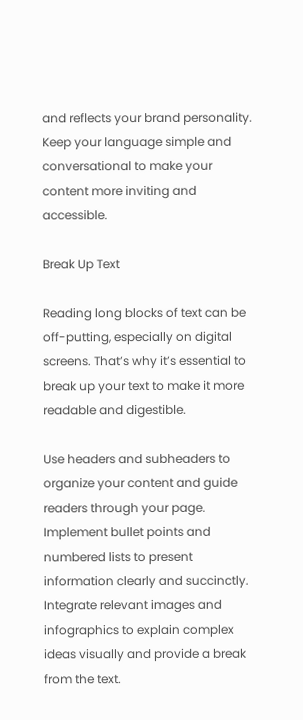and reflects your brand personality. Keep your language simple and conversational to make your content more inviting and accessible.

Break Up Text

Reading long blocks of text can be off-putting, especially on digital screens. That’s why it’s essential to break up your text to make it more readable and digestible.

Use headers and subheaders to organize your content and guide readers through your page. Implement bullet points and numbered lists to present information clearly and succinctly. Integrate relevant images and infographics to explain complex ideas visually and provide a break from the text.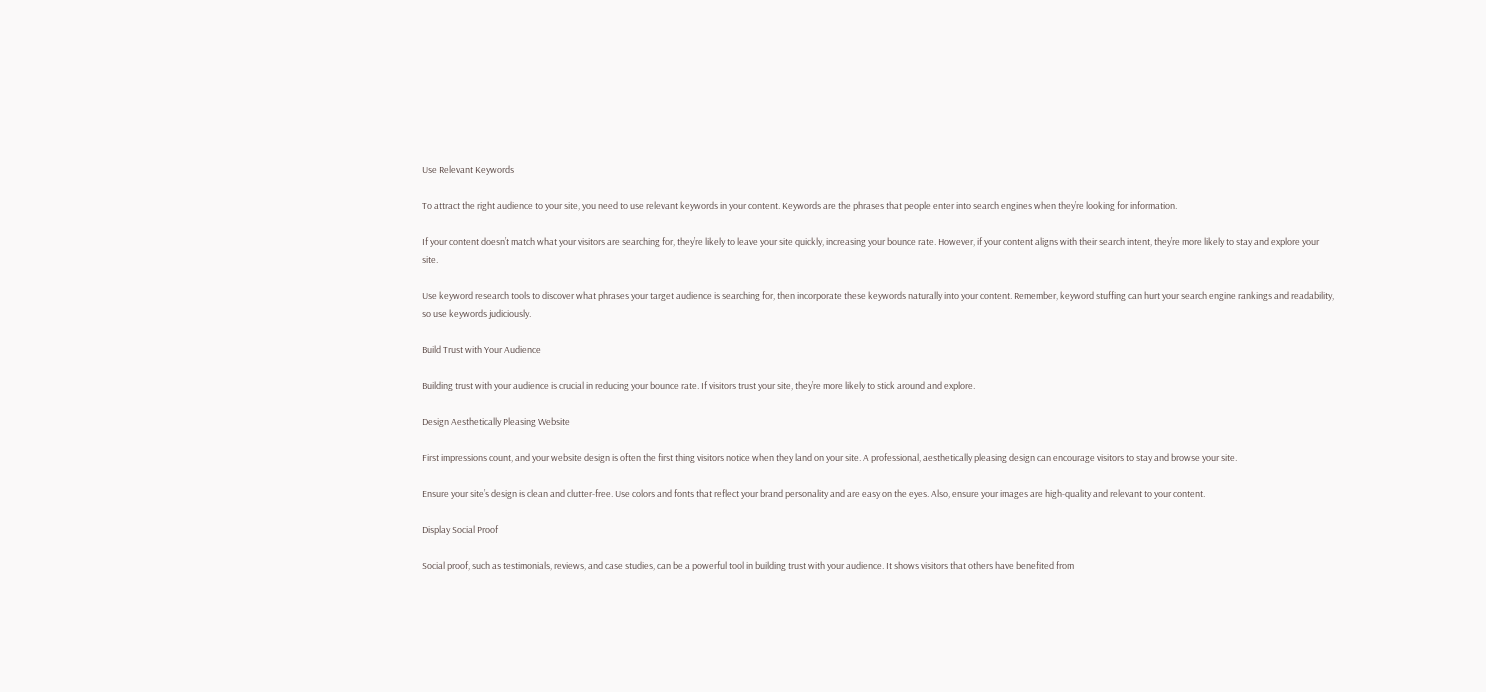Use Relevant Keywords

To attract the right audience to your site, you need to use relevant keywords in your content. Keywords are the phrases that people enter into search engines when they’re looking for information.

If your content doesn’t match what your visitors are searching for, they’re likely to leave your site quickly, increasing your bounce rate. However, if your content aligns with their search intent, they’re more likely to stay and explore your site.

Use keyword research tools to discover what phrases your target audience is searching for, then incorporate these keywords naturally into your content. Remember, keyword stuffing can hurt your search engine rankings and readability, so use keywords judiciously.

Build Trust with Your Audience

Building trust with your audience is crucial in reducing your bounce rate. If visitors trust your site, they’re more likely to stick around and explore.

Design Aesthetically Pleasing Website

First impressions count, and your website design is often the first thing visitors notice when they land on your site. A professional, aesthetically pleasing design can encourage visitors to stay and browse your site.

Ensure your site’s design is clean and clutter-free. Use colors and fonts that reflect your brand personality and are easy on the eyes. Also, ensure your images are high-quality and relevant to your content.

Display Social Proof

Social proof, such as testimonials, reviews, and case studies, can be a powerful tool in building trust with your audience. It shows visitors that others have benefited from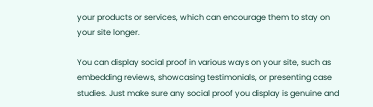your products or services, which can encourage them to stay on your site longer.

You can display social proof in various ways on your site, such as embedding reviews, showcasing testimonials, or presenting case studies. Just make sure any social proof you display is genuine and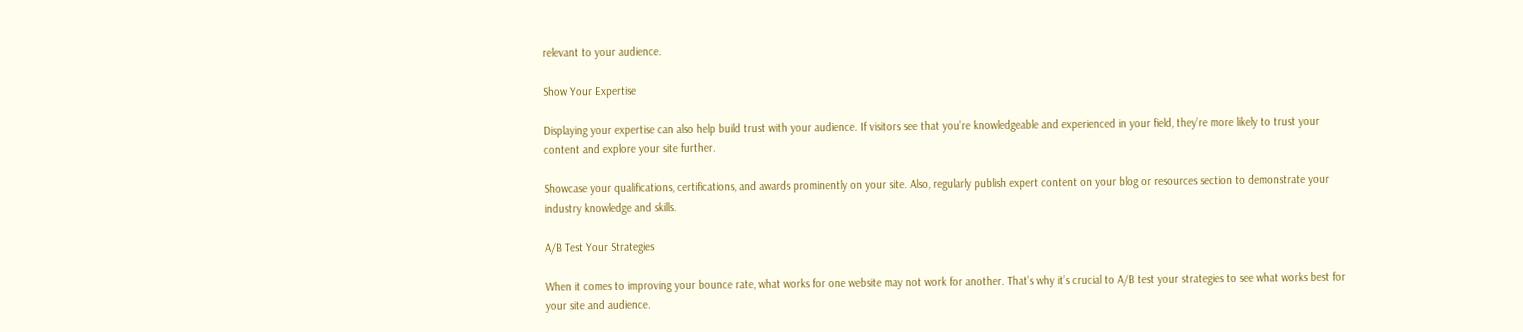relevant to your audience.

Show Your Expertise

Displaying your expertise can also help build trust with your audience. If visitors see that you’re knowledgeable and experienced in your field, they’re more likely to trust your content and explore your site further.

Showcase your qualifications, certifications, and awards prominently on your site. Also, regularly publish expert content on your blog or resources section to demonstrate your industry knowledge and skills.

A/B Test Your Strategies

When it comes to improving your bounce rate, what works for one website may not work for another. That’s why it’s crucial to A/B test your strategies to see what works best for your site and audience.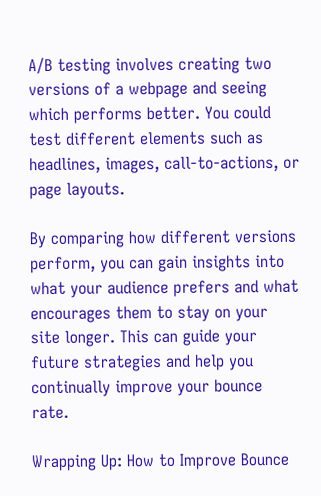A/B testing involves creating two versions of a webpage and seeing which performs better. You could test different elements such as headlines, images, call-to-actions, or page layouts.

By comparing how different versions perform, you can gain insights into what your audience prefers and what encourages them to stay on your site longer. This can guide your future strategies and help you continually improve your bounce rate.

Wrapping Up: How to Improve Bounce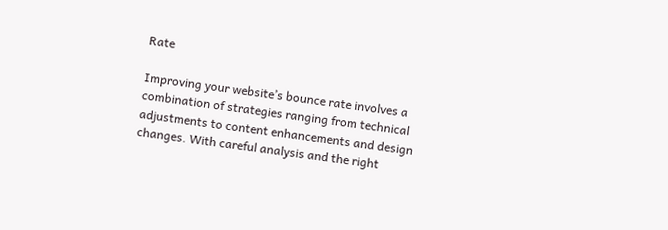Rate

Improving your website’s bounce rate involves a combination of strategies ranging from technical adjustments to content enhancements and design changes. With careful analysis and the right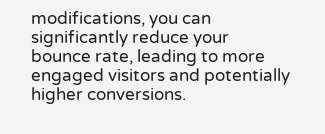modifications, you can significantly reduce your bounce rate, leading to more engaged visitors and potentially higher conversions.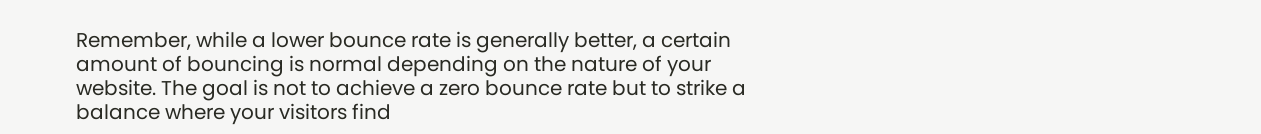Remember, while a lower bounce rate is generally better, a certain amount of bouncing is normal depending on the nature of your website. The goal is not to achieve a zero bounce rate but to strike a balance where your visitors find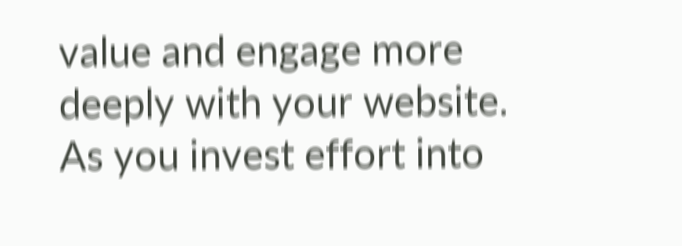value and engage more deeply with your website. As you invest effort into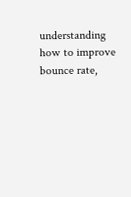understanding how to improve bounce rate,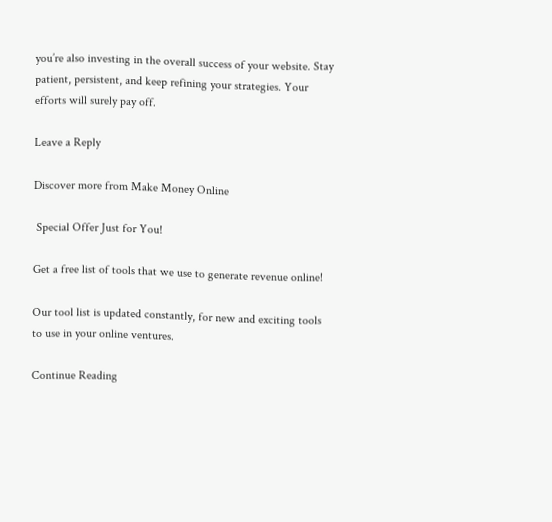you’re also investing in the overall success of your website. Stay patient, persistent, and keep refining your strategies. Your efforts will surely pay off.

Leave a Reply

Discover more from Make Money Online

 Special Offer Just for You!

Get a free list of tools that we use to generate revenue online!

Our tool list is updated constantly, for new and exciting tools to use in your online ventures.

Continue Reading